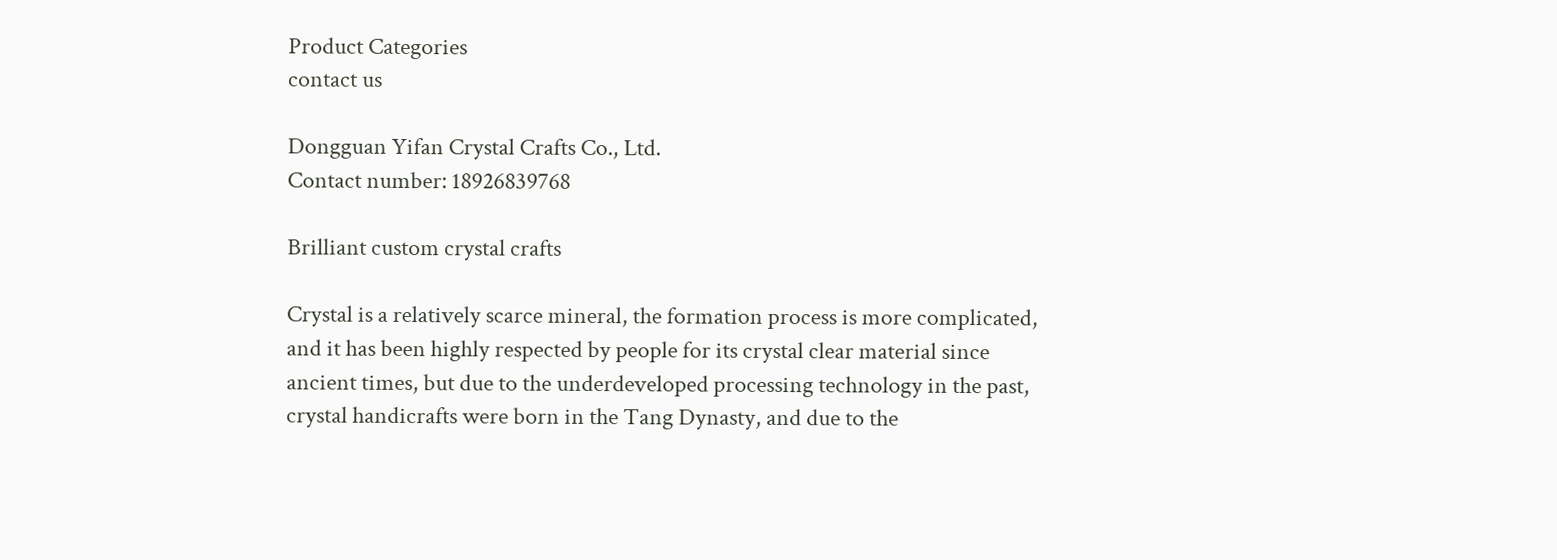Product Categories
contact us

Dongguan Yifan Crystal Crafts Co., Ltd.
Contact number: 18926839768

Brilliant custom crystal crafts

Crystal is a relatively scarce mineral, the formation process is more complicated, and it has been highly respected by people for its crystal clear material since ancient times, but due to the underdeveloped processing technology in the past, crystal handicrafts were born in the Tang Dynasty, and due to the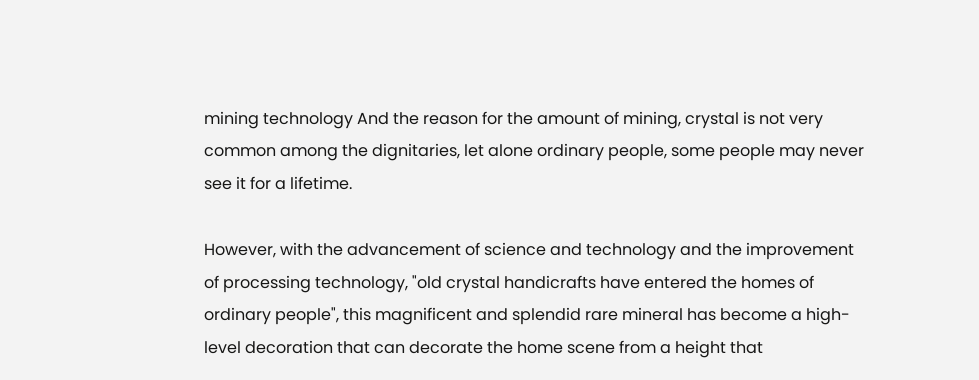mining technology And the reason for the amount of mining, crystal is not very common among the dignitaries, let alone ordinary people, some people may never see it for a lifetime.

However, with the advancement of science and technology and the improvement of processing technology, "old crystal handicrafts have entered the homes of ordinary people", this magnificent and splendid rare mineral has become a high-level decoration that can decorate the home scene from a height that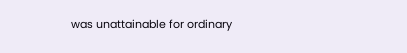was unattainable for ordinary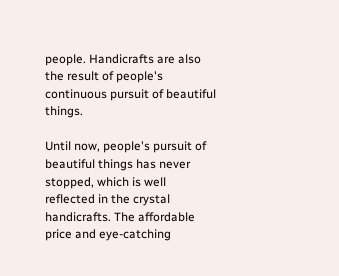people. Handicrafts are also the result of people's continuous pursuit of beautiful things.

Until now, people's pursuit of beautiful things has never stopped, which is well reflected in the crystal handicrafts. The affordable price and eye-catching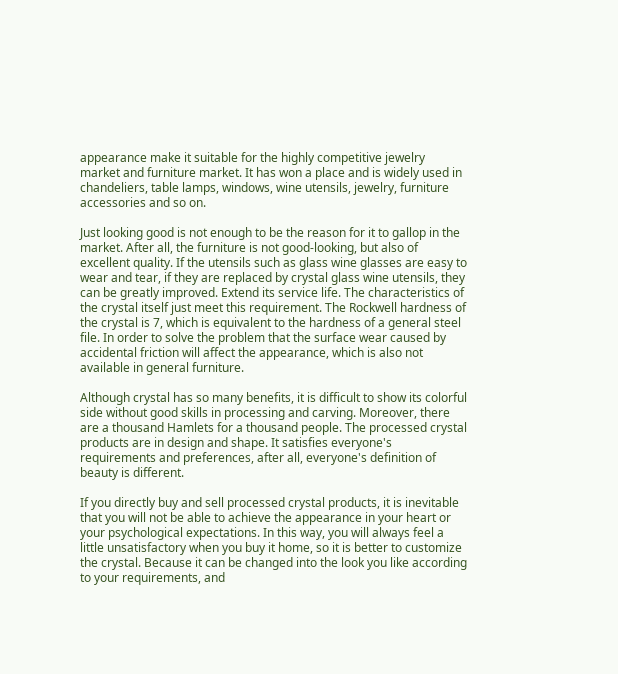appearance make it suitable for the highly competitive jewelry market and furniture market. It has won a place and is widely used in chandeliers, table lamps, windows, wine utensils, jewelry, furniture accessories and so on.

Just looking good is not enough to be the reason for it to gallop in the market. After all, the furniture is not good-looking, but also of excellent quality. If the utensils such as glass wine glasses are easy to wear and tear, if they are replaced by crystal glass wine utensils, they can be greatly improved. Extend its service life. The characteristics of the crystal itself just meet this requirement. The Rockwell hardness of the crystal is 7, which is equivalent to the hardness of a general steel file. In order to solve the problem that the surface wear caused by accidental friction will affect the appearance, which is also not available in general furniture.

Although crystal has so many benefits, it is difficult to show its colorful side without good skills in processing and carving. Moreover, there are a thousand Hamlets for a thousand people. The processed crystal products are in design and shape. It satisfies everyone's requirements and preferences, after all, everyone's definition of beauty is different.

If you directly buy and sell processed crystal products, it is inevitable that you will not be able to achieve the appearance in your heart or your psychological expectations. In this way, you will always feel a little unsatisfactory when you buy it home, so it is better to customize the crystal. Because it can be changed into the look you like according to your requirements, and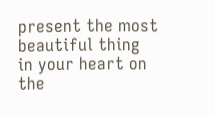present the most beautiful thing in your heart on the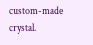custom-made crystal.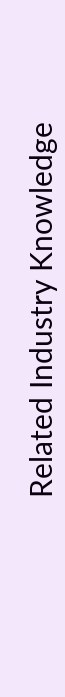Related Industry Knowledge